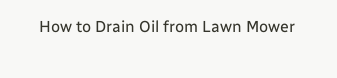How to Drain Oil from Lawn Mower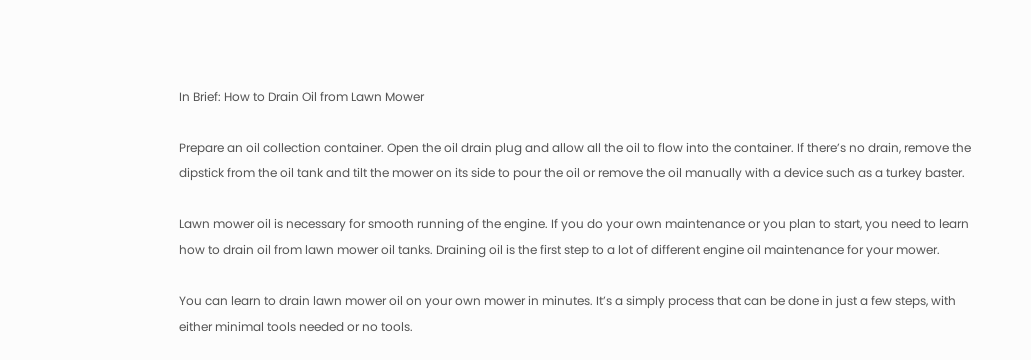In Brief: How to Drain Oil from Lawn Mower

Prepare an oil collection container. Open the oil drain plug and allow all the oil to flow into the container. If there’s no drain, remove the dipstick from the oil tank and tilt the mower on its side to pour the oil or remove the oil manually with a device such as a turkey baster.

Lawn mower oil is necessary for smooth running of the engine. If you do your own maintenance or you plan to start, you need to learn how to drain oil from lawn mower oil tanks. Draining oil is the first step to a lot of different engine oil maintenance for your mower.

You can learn to drain lawn mower oil on your own mower in minutes. It’s a simply process that can be done in just a few steps, with either minimal tools needed or no tools.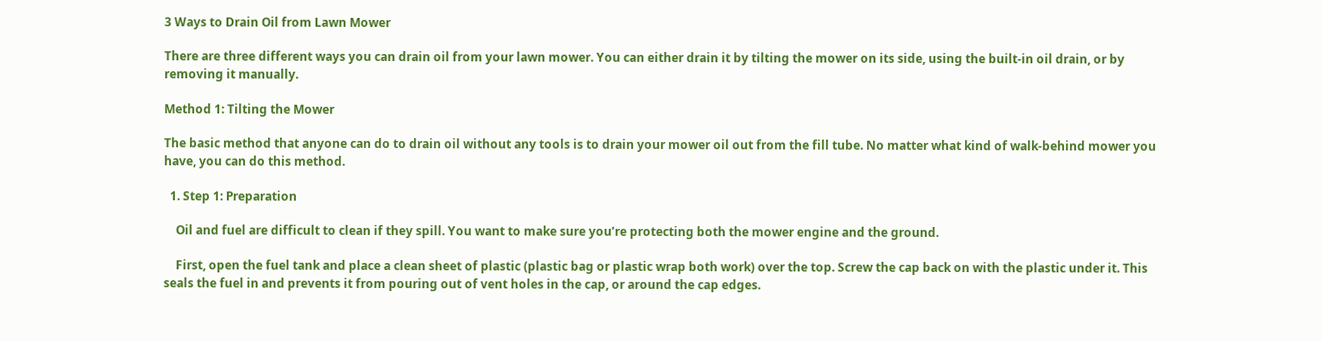3 Ways to Drain Oil from Lawn Mower

There are three different ways you can drain oil from your lawn mower. You can either drain it by tilting the mower on its side, using the built-in oil drain, or by removing it manually.

Method 1: Tilting the Mower

The basic method that anyone can do to drain oil without any tools is to drain your mower oil out from the fill tube. No matter what kind of walk-behind mower you have, you can do this method.

  1. Step 1: Preparation

    Oil and fuel are difficult to clean if they spill. You want to make sure you’re protecting both the mower engine and the ground.

    First, open the fuel tank and place a clean sheet of plastic (plastic bag or plastic wrap both work) over the top. Screw the cap back on with the plastic under it. This seals the fuel in and prevents it from pouring out of vent holes in the cap, or around the cap edges.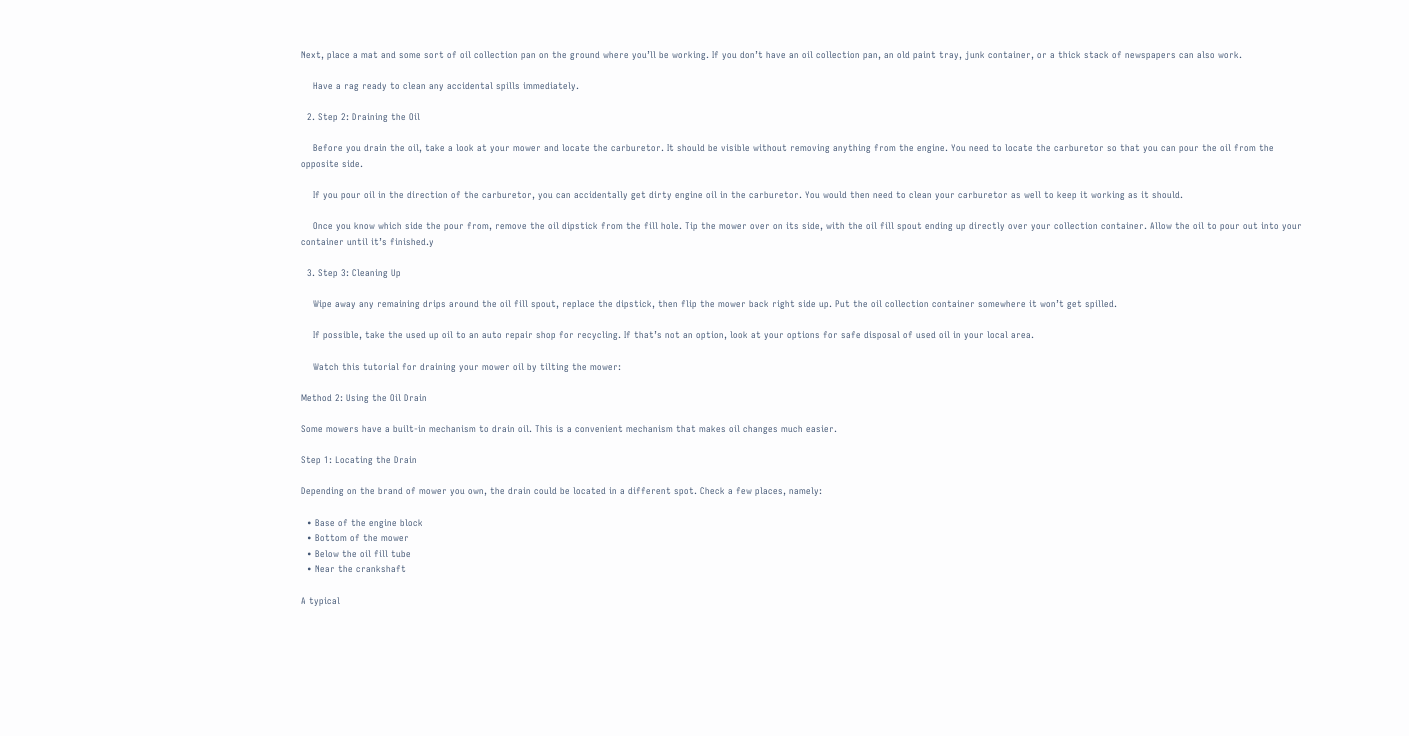Next, place a mat and some sort of oil collection pan on the ground where you’ll be working. If you don’t have an oil collection pan, an old paint tray, junk container, or a thick stack of newspapers can also work.

    Have a rag ready to clean any accidental spills immediately.

  2. Step 2: Draining the Oil

    Before you drain the oil, take a look at your mower and locate the carburetor. It should be visible without removing anything from the engine. You need to locate the carburetor so that you can pour the oil from the opposite side.

    If you pour oil in the direction of the carburetor, you can accidentally get dirty engine oil in the carburetor. You would then need to clean your carburetor as well to keep it working as it should.

    Once you know which side the pour from, remove the oil dipstick from the fill hole. Tip the mower over on its side, with the oil fill spout ending up directly over your collection container. Allow the oil to pour out into your container until it’s finished.y

  3. Step 3: Cleaning Up

    Wipe away any remaining drips around the oil fill spout, replace the dipstick, then flip the mower back right side up. Put the oil collection container somewhere it won’t get spilled.

    If possible, take the used up oil to an auto repair shop for recycling. If that’s not an option, look at your options for safe disposal of used oil in your local area.

    Watch this tutorial for draining your mower oil by tilting the mower:

Method 2: Using the Oil Drain

Some mowers have a built-in mechanism to drain oil. This is a convenient mechanism that makes oil changes much easier.

Step 1: Locating the Drain

Depending on the brand of mower you own, the drain could be located in a different spot. Check a few places, namely:

  • Base of the engine block
  • Bottom of the mower
  • Below the oil fill tube
  • Near the crankshaft

A typical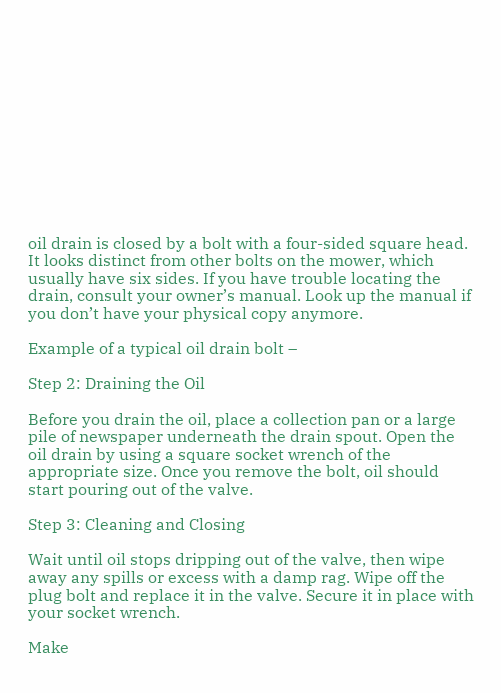oil drain is closed by a bolt with a four-sided square head. It looks distinct from other bolts on the mower, which usually have six sides. If you have trouble locating the drain, consult your owner’s manual. Look up the manual if you don’t have your physical copy anymore.

Example of a typical oil drain bolt –

Step 2: Draining the Oil

Before you drain the oil, place a collection pan or a large pile of newspaper underneath the drain spout. Open the oil drain by using a square socket wrench of the appropriate size. Once you remove the bolt, oil should start pouring out of the valve.

Step 3: Cleaning and Closing

Wait until oil stops dripping out of the valve, then wipe away any spills or excess with a damp rag. Wipe off the plug bolt and replace it in the valve. Secure it in place with your socket wrench.

Make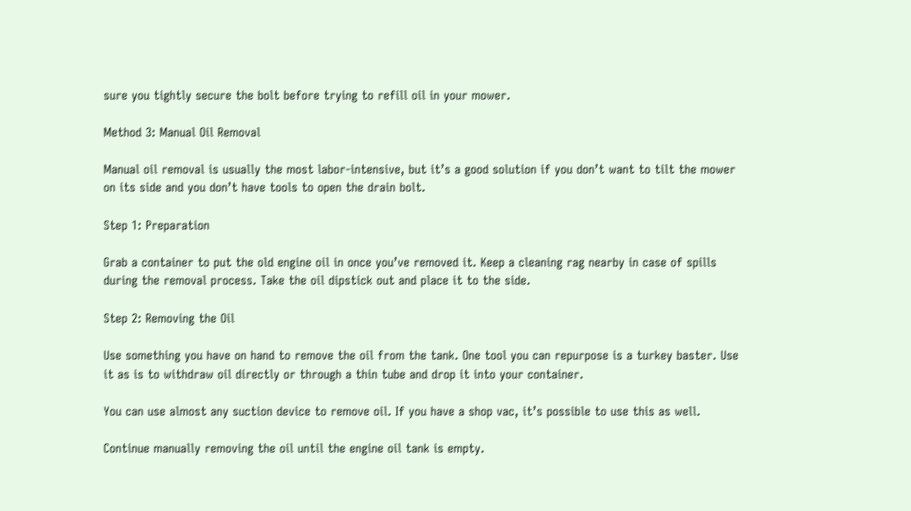sure you tightly secure the bolt before trying to refill oil in your mower.

Method 3: Manual Oil Removal

Manual oil removal is usually the most labor-intensive, but it’s a good solution if you don’t want to tilt the mower on its side and you don’t have tools to open the drain bolt.

Step 1: Preparation

Grab a container to put the old engine oil in once you’ve removed it. Keep a cleaning rag nearby in case of spills during the removal process. Take the oil dipstick out and place it to the side.

Step 2: Removing the Oil

Use something you have on hand to remove the oil from the tank. One tool you can repurpose is a turkey baster. Use it as is to withdraw oil directly or through a thin tube and drop it into your container.

You can use almost any suction device to remove oil. If you have a shop vac, it’s possible to use this as well.

Continue manually removing the oil until the engine oil tank is empty.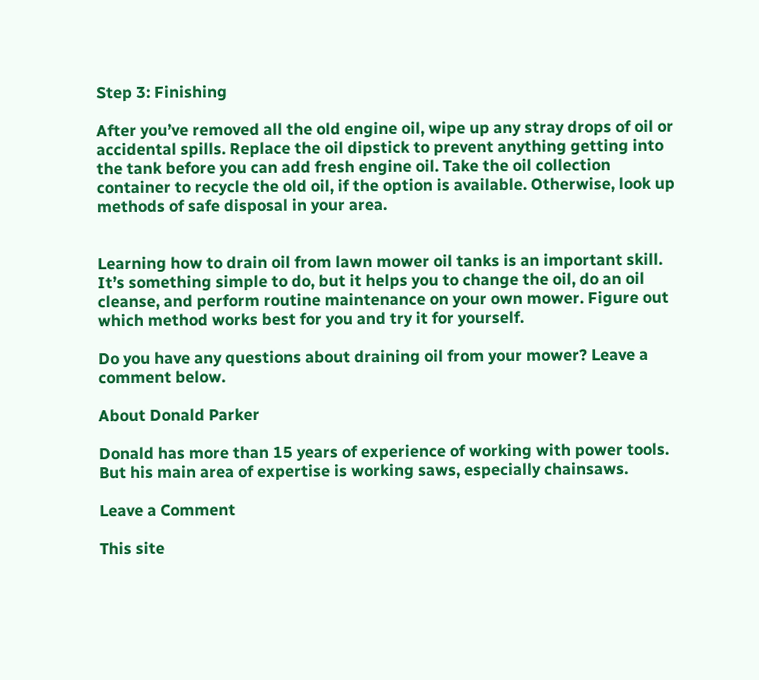Step 3: Finishing

After you’ve removed all the old engine oil, wipe up any stray drops of oil or accidental spills. Replace the oil dipstick to prevent anything getting into the tank before you can add fresh engine oil. Take the oil collection container to recycle the old oil, if the option is available. Otherwise, look up methods of safe disposal in your area.


Learning how to drain oil from lawn mower oil tanks is an important skill. It’s something simple to do, but it helps you to change the oil, do an oil cleanse, and perform routine maintenance on your own mower. Figure out which method works best for you and try it for yourself.

Do you have any questions about draining oil from your mower? Leave a comment below.

About Donald Parker

Donald has more than 15 years of experience of working with power tools. But his main area of expertise is working saws, especially chainsaws.

Leave a Comment

This site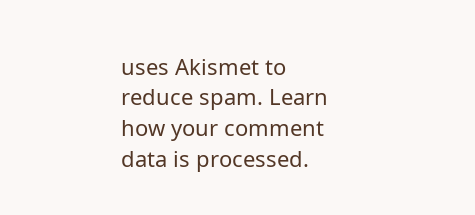uses Akismet to reduce spam. Learn how your comment data is processed.